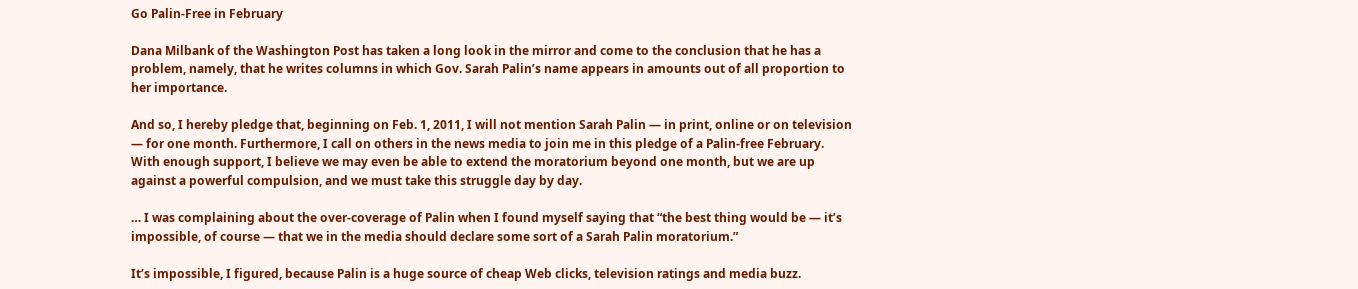Go Palin-Free in February

Dana Milbank of the Washington Post has taken a long look in the mirror and come to the conclusion that he has a problem, namely, that he writes columns in which Gov. Sarah Palin’s name appears in amounts out of all proportion to her importance.

And so, I hereby pledge that, beginning on Feb. 1, 2011, I will not mention Sarah Palin — in print, online or on television — for one month. Furthermore, I call on others in the news media to join me in this pledge of a Palin-free February. With enough support, I believe we may even be able to extend the moratorium beyond one month, but we are up against a powerful compulsion, and we must take this struggle day by day.

… I was complaining about the over-coverage of Palin when I found myself saying that “the best thing would be — it’s impossible, of course — that we in the media should declare some sort of a Sarah Palin moratorium.”

It’s impossible, I figured, because Palin is a huge source of cheap Web clicks, television ratings and media buzz.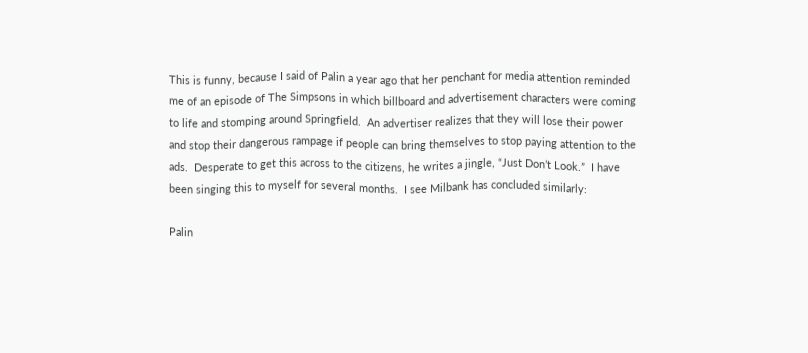This is funny, because I said of Palin a year ago that her penchant for media attention reminded me of an episode of The Simpsons in which billboard and advertisement characters were coming to life and stomping around Springfield.  An advertiser realizes that they will lose their power and stop their dangerous rampage if people can bring themselves to stop paying attention to the ads.  Desperate to get this across to the citizens, he writes a jingle, “Just Don’t Look.”  I have been singing this to myself for several months.  I see Milbank has concluded similarly:

Palin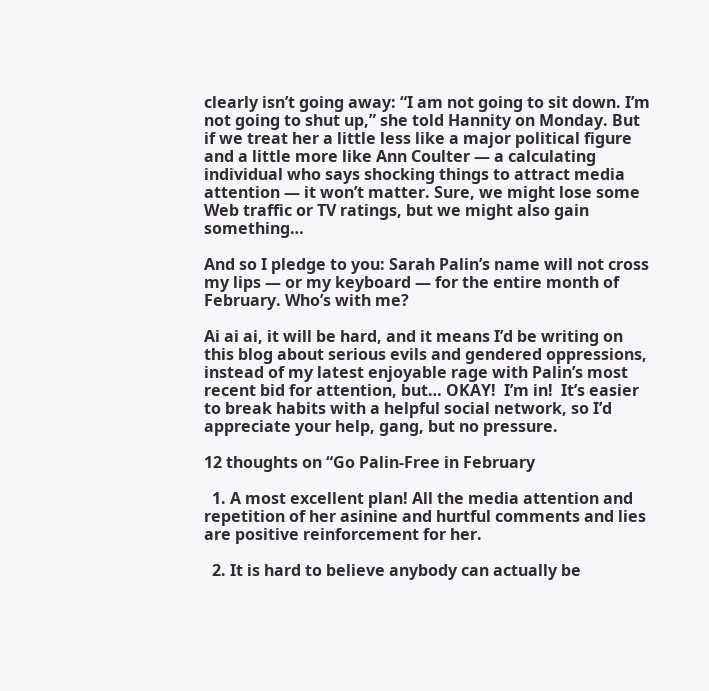clearly isn’t going away: “I am not going to sit down. I’m not going to shut up,” she told Hannity on Monday. But if we treat her a little less like a major political figure and a little more like Ann Coulter — a calculating individual who says shocking things to attract media attention — it won’t matter. Sure, we might lose some Web traffic or TV ratings, but we might also gain something…

And so I pledge to you: Sarah Palin’s name will not cross my lips — or my keyboard — for the entire month of February. Who’s with me?

Ai ai ai, it will be hard, and it means I’d be writing on this blog about serious evils and gendered oppressions, instead of my latest enjoyable rage with Palin’s most recent bid for attention, but… OKAY!  I’m in!  It’s easier to break habits with a helpful social network, so I’d appreciate your help, gang, but no pressure.

12 thoughts on “Go Palin-Free in February

  1. A most excellent plan! All the media attention and repetition of her asinine and hurtful comments and lies are positive reinforcement for her.

  2. It is hard to believe anybody can actually be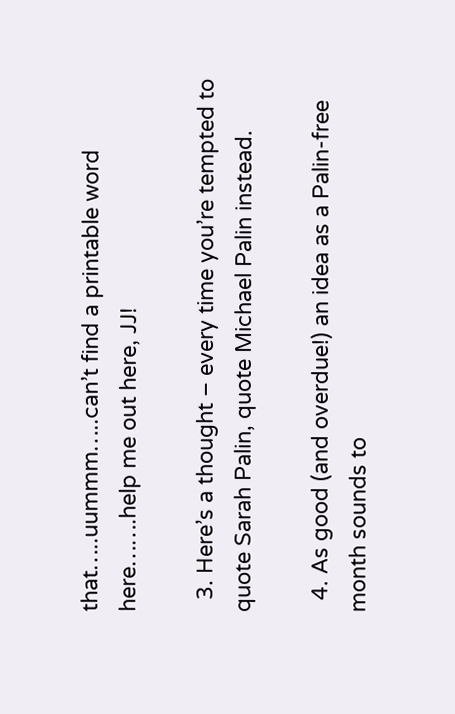that…..uummm…..can’t find a printable word here…….help me out here, JJ!

  3. Here’s a thought – every time you’re tempted to quote Sarah Palin, quote Michael Palin instead.

  4. As good (and overdue!) an idea as a Palin-free month sounds to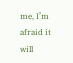me, I’m afraid it will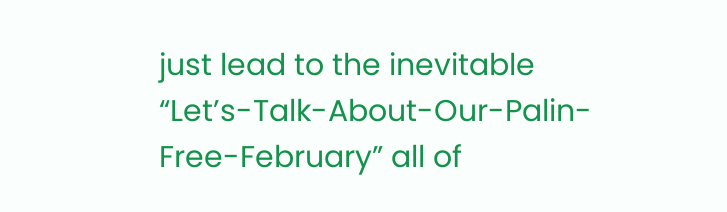just lead to the inevitable “Let’s-Talk-About-Our-Palin-Free-February” all of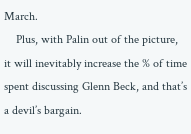March.
    Plus, with Palin out of the picture, it will inevitably increase the % of time spent discussing Glenn Beck, and that’s a devil’s bargain.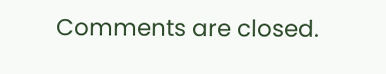Comments are closed.